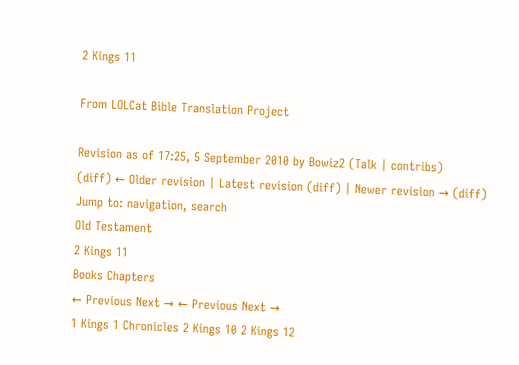2 Kings 11

From LOLCat Bible Translation Project

Revision as of 17:25, 5 September 2010 by Bowiz2 (Talk | contribs)
(diff) ← Older revision | Latest revision (diff) | Newer revision → (diff)
Jump to: navigation, search
Old Testament
2 Kings 11
Books Chapters
← Previous Next → ← Previous Next →
1 Kings 1 Chronicles 2 Kings 10 2 Kings 12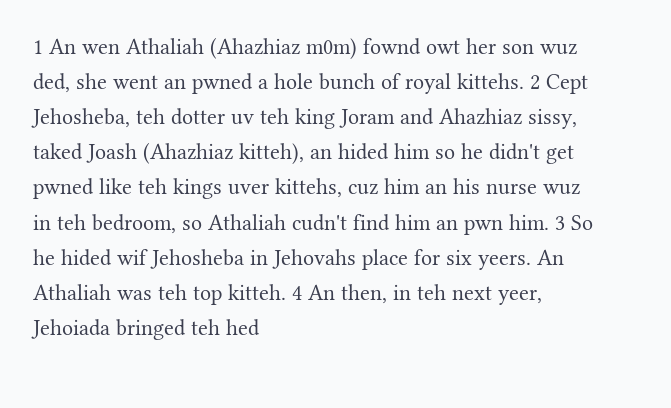1 An wen Athaliah (Ahazhiaz m0m) fownd owt her son wuz ded, she went an pwned a hole bunch of royal kittehs. 2 Cept Jehosheba, teh dotter uv teh king Joram and Ahazhiaz sissy, taked Joash (Ahazhiaz kitteh), an hided him so he didn't get pwned like teh kings uver kittehs, cuz him an his nurse wuz in teh bedroom, so Athaliah cudn't find him an pwn him. 3 So he hided wif Jehosheba in Jehovahs place for six yeers. An Athaliah was teh top kitteh. 4 An then, in teh next yeer, Jehoiada bringed teh hed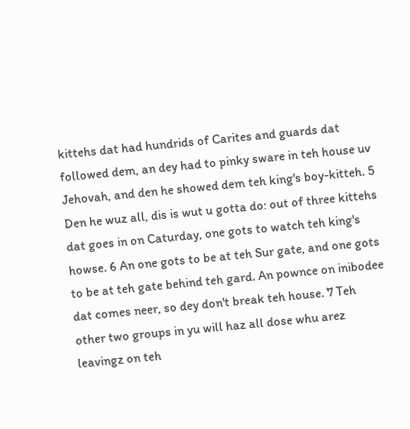kittehs dat had hundrids of Carites and guards dat followed dem, an dey had to pinky sware in teh house uv Jehovah, and den he showed dem teh king's boy-kitteh. 5 Den he wuz all, dis is wut u gotta do: out of three kittehs dat goes in on Caturday, one gots to watch teh king's howse. 6 An one gots to be at teh Sur gate, and one gots to be at teh gate behind teh gard. An pownce on inibodee dat comes neer, so dey don't break teh house. 7 Teh other two groups in yu will haz all dose whu arez leavingz on teh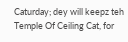Caturday; dey will keepz teh Temple Of Ceiling Cat, for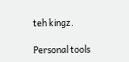teh kingz.

Personal tools